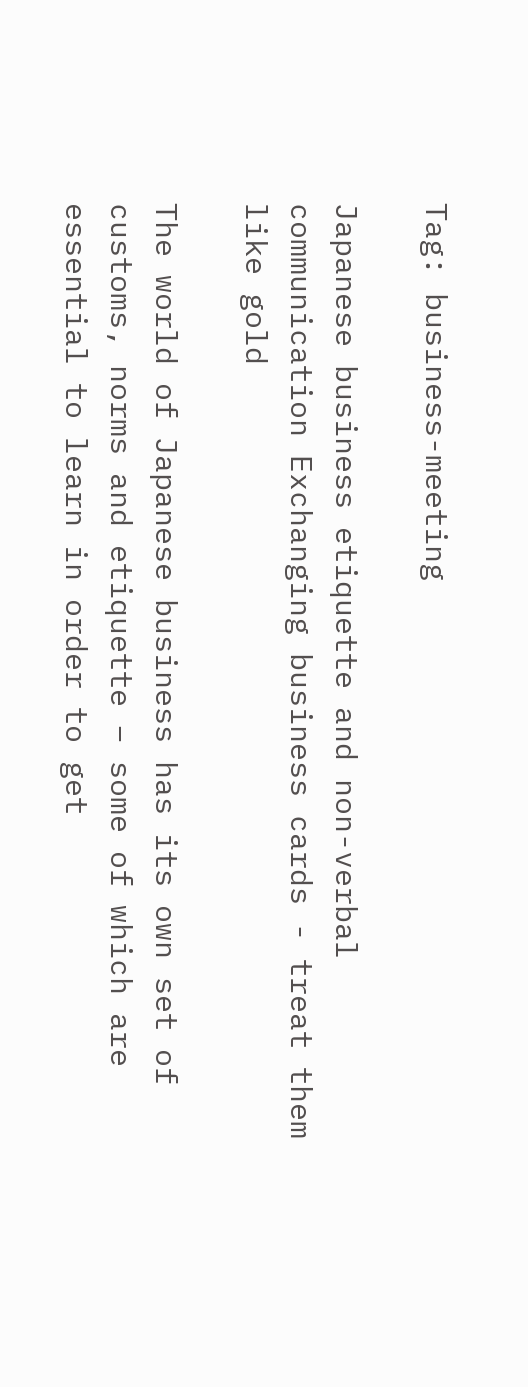Tag: business-meeting

Japanese business etiquette and non-verbal communication Exchanging business cards - treat them like gold

The world of Japanese business has its own set of customs, norms and etiquette – some of which are essential to learn in order to get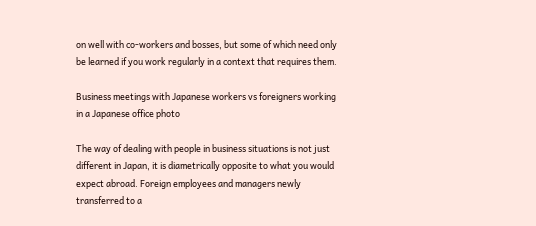on well with co-workers and bosses, but some of which need only be learned if you work regularly in a context that requires them.

Business meetings with Japanese workers vs foreigners working in a Japanese office photo

The way of dealing with people in business situations is not just different in Japan, it is diametrically opposite to what you would expect abroad. Foreign employees and managers newly transferred to a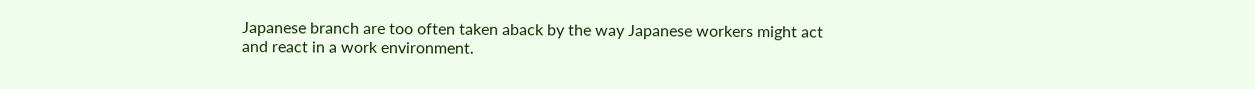Japanese branch are too often taken aback by the way Japanese workers might act and react in a work environment.